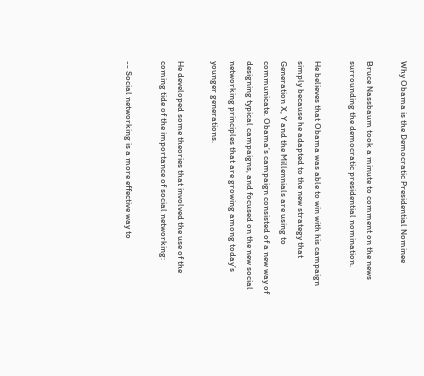Why Obama is the Democratic Presidential Nominee

Bruce Nassbaum took a minute to comment on the news surrounding the democratic presidential nomination.

He believes that Obama was able to win with his campaign simply because he adapted to the new strategy that Generation X, Y and the Millennials are using to communicate. Obama’s campaign consisted of a new way of designing typical campaigns, and focused on the new social networking principles that are growing among today’s younger generations.

He developed some theories that involved the use of the coming tide of the importance of social networking:

-- Social networking is a more effective way to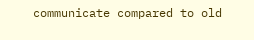communicate compared to old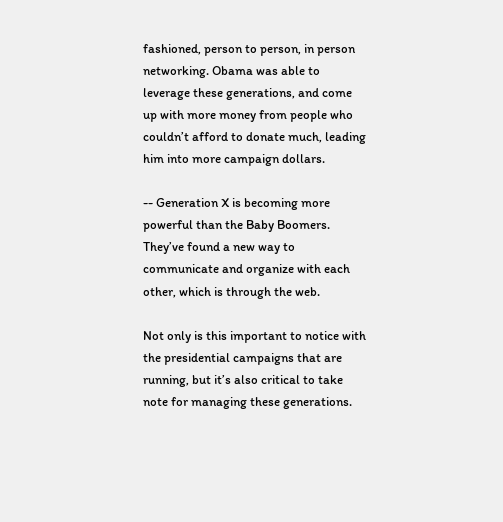fashioned, person to person, in person networking. Obama was able to leverage these generations, and come up with more money from people who couldn’t afford to donate much, leading him into more campaign dollars.

-- Generation X is becoming more powerful than the Baby Boomers. They’ve found a new way to communicate and organize with each other, which is through the web.

Not only is this important to notice with the presidential campaigns that are running, but it’s also critical to take note for managing these generations.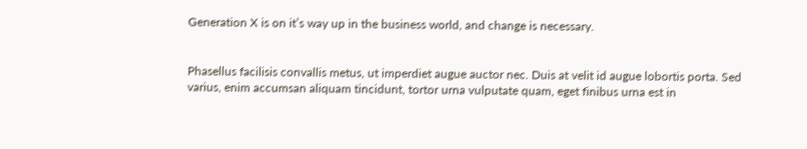Generation X is on it’s way up in the business world, and change is necessary.


Phasellus facilisis convallis metus, ut imperdiet augue auctor nec. Duis at velit id augue lobortis porta. Sed varius, enim accumsan aliquam tincidunt, tortor urna vulputate quam, eget finibus urna est in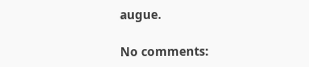augue.

No comments: